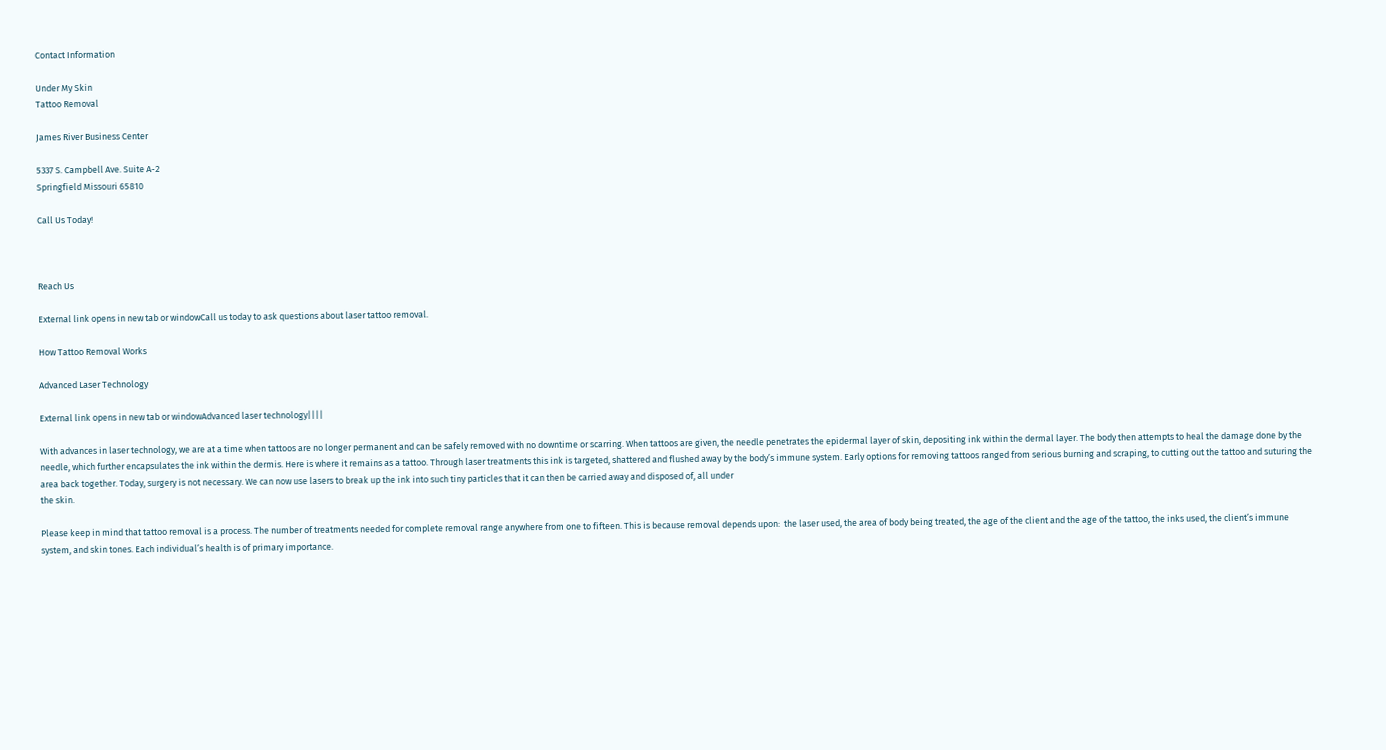Contact Information

Under My Skin
Tattoo Removal

James River Business Center

5337 S. Campbell Ave. Suite A-2
Springfield Missouri 65810

Call Us Today!



Reach Us

External link opens in new tab or windowCall us today to ask questions about laser tattoo removal.

How Tattoo Removal Works

Advanced Laser Technology

External link opens in new tab or windowAdvanced laser technology||||

With advances in laser technology, we are at a time when tattoos are no longer permanent and can be safely removed with no downtime or scarring. When tattoos are given, the needle penetrates the epidermal layer of skin, depositing ink within the dermal layer. The body then attempts to heal the damage done by the needle, which further encapsulates the ink within the dermis. Here is where it remains as a tattoo. Through laser treatments this ink is targeted, shattered and flushed away by the body’s immune system. Early options for removing tattoos ranged from serious burning and scraping, to cutting out the tattoo and suturing the area back together. Today, surgery is not necessary. We can now use lasers to break up the ink into such tiny particles that it can then be carried away and disposed of, all under
the skin.

Please keep in mind that tattoo removal is a process. The number of treatments needed for complete removal range anywhere from one to fifteen. This is because removal depends upon:  the laser used, the area of body being treated, the age of the client and the age of the tattoo, the inks used, the client’s immune system, and skin tones. Each individual’s health is of primary importance.